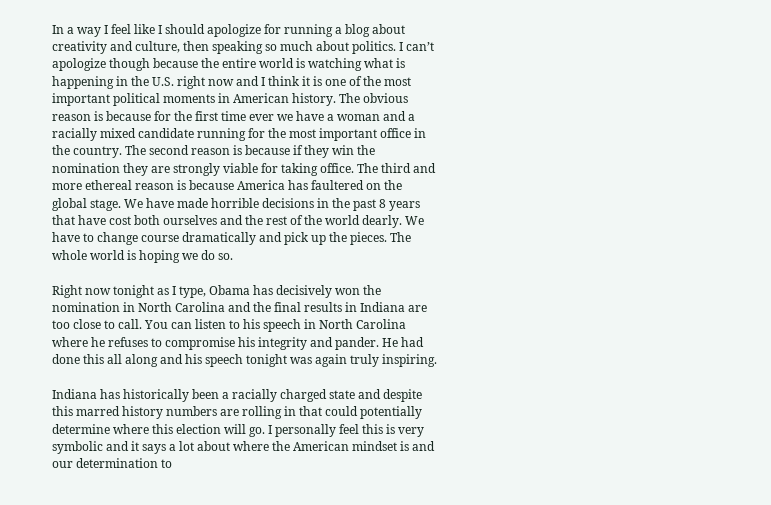In a way I feel like I should apologize for running a blog about creativity and culture, then speaking so much about politics. I can’t apologize though because the entire world is watching what is happening in the U.S. right now and I think it is one of the most important political moments in American history. The obvious reason is because for the first time ever we have a woman and a racially mixed candidate running for the most important office in the country. The second reason is because if they win the nomination they are strongly viable for taking office. The third and more ethereal reason is because America has faultered on the global stage. We have made horrible decisions in the past 8 years that have cost both ourselves and the rest of the world dearly. We have to change course dramatically and pick up the pieces. The whole world is hoping we do so.

Right now tonight as I type, Obama has decisively won the nomination in North Carolina and the final results in Indiana are too close to call. You can listen to his speech in North Carolina where he refuses to compromise his integrity and pander. He had done this all along and his speech tonight was again truly inspiring.

Indiana has historically been a racially charged state and despite this marred history numbers are rolling in that could potentially determine where this election will go. I personally feel this is very symbolic and it says a lot about where the American mindset is and our determination to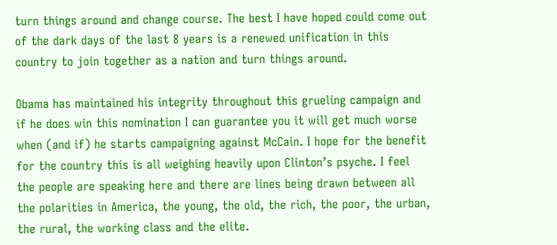turn things around and change course. The best I have hoped could come out of the dark days of the last 8 years is a renewed unification in this country to join together as a nation and turn things around.

Obama has maintained his integrity throughout this grueling campaign and if he does win this nomination I can guarantee you it will get much worse when (and if) he starts campaigning against McCain. I hope for the benefit for the country this is all weighing heavily upon Clinton’s psyche. I feel the people are speaking here and there are lines being drawn between all the polarities in America, the young, the old, the rich, the poor, the urban, the rural, the working class and the elite.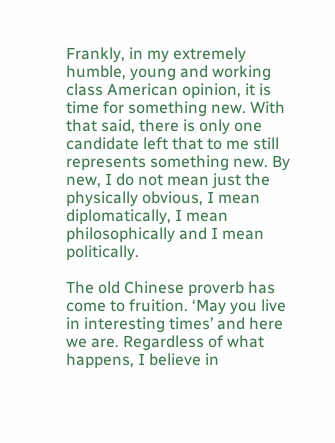Frankly, in my extremely humble, young and working class American opinion, it is time for something new. With that said, there is only one candidate left that to me still represents something new. By new, I do not mean just the physically obvious, I mean diplomatically, I mean philosophically and I mean politically.

The old Chinese proverb has come to fruition. ‘May you live in interesting times’ and here we are. Regardless of what happens, I believe in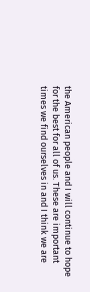the American people and I will continue to hope for the best for all of us. These are important times we find ourselves in and I think we are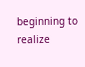beginning to realize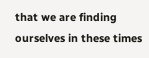that we are finding ourselves in these times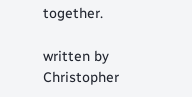together.

written by Christopher